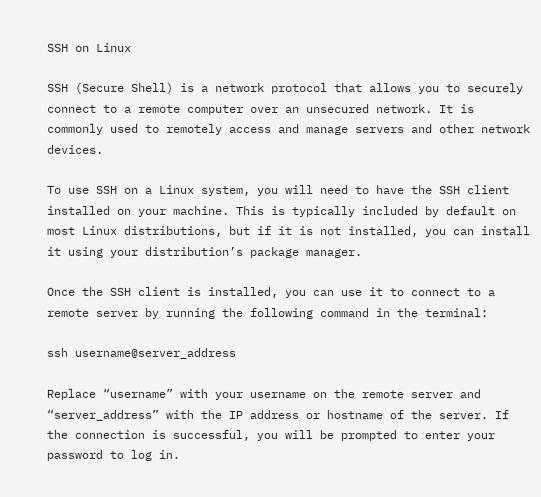SSH on Linux

SSH (Secure Shell) is a network protocol that allows you to securely connect to a remote computer over an unsecured network. It is commonly used to remotely access and manage servers and other network devices.

To use SSH on a Linux system, you will need to have the SSH client installed on your machine. This is typically included by default on most Linux distributions, but if it is not installed, you can install it using your distribution’s package manager.

Once the SSH client is installed, you can use it to connect to a remote server by running the following command in the terminal:

ssh username@server_address

Replace “username” with your username on the remote server and “server_address” with the IP address or hostname of the server. If the connection is successful, you will be prompted to enter your password to log in.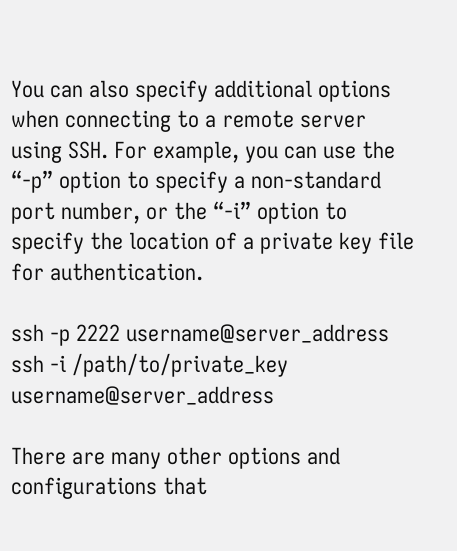You can also specify additional options when connecting to a remote server using SSH. For example, you can use the “-p” option to specify a non-standard port number, or the “-i” option to specify the location of a private key file for authentication.

ssh -p 2222 username@server_address
ssh -i /path/to/private_key username@server_address

There are many other options and configurations that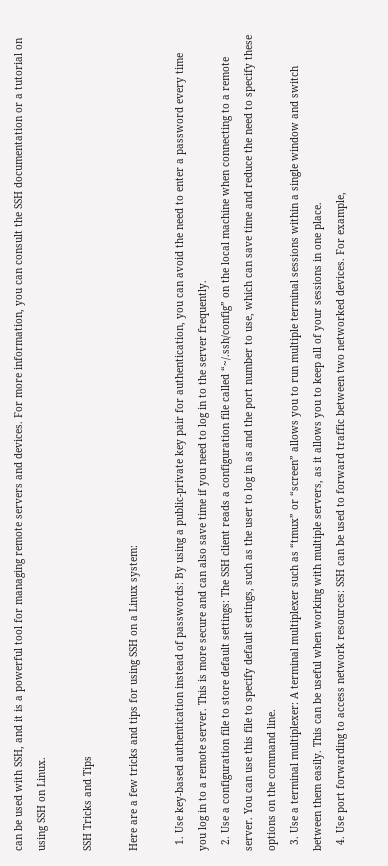can be used with SSH, and it is a powerful tool for managing remote servers and devices. For more information, you can consult the SSH documentation or a tutorial on using SSH on Linux.

SSH Tricks and Tips

Here are a few tricks and tips for using SSH on a Linux system:

  1. Use key-based authentication instead of passwords: By using a public-private key pair for authentication, you can avoid the need to enter a password every time you log in to a remote server. This is more secure and can also save time if you need to log in to the server frequently.
  2. Use a configuration file to store default settings: The SSH client reads a configuration file called “~/.ssh/config” on the local machine when connecting to a remote server. You can use this file to specify default settings, such as the user to log in as and the port number to use, which can save time and reduce the need to specify these options on the command line.
  3. Use a terminal multiplexer: A terminal multiplexer such as “tmux” or “screen” allows you to run multiple terminal sessions within a single window and switch between them easily. This can be useful when working with multiple servers, as it allows you to keep all of your sessions in one place.
  4. Use port forwarding to access network resources: SSH can be used to forward traffic between two networked devices. For example,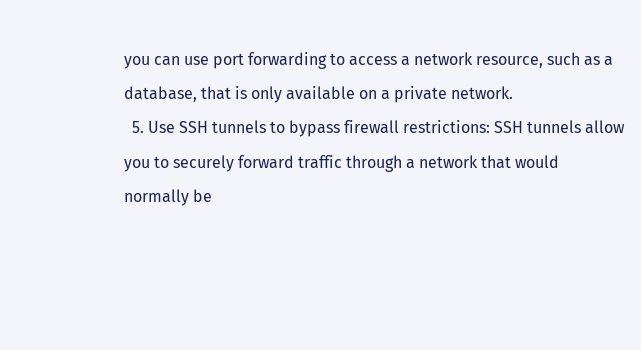you can use port forwarding to access a network resource, such as a database, that is only available on a private network.
  5. Use SSH tunnels to bypass firewall restrictions: SSH tunnels allow you to securely forward traffic through a network that would normally be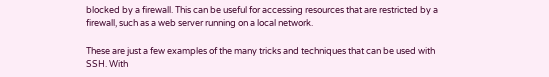blocked by a firewall. This can be useful for accessing resources that are restricted by a firewall, such as a web server running on a local network.

These are just a few examples of the many tricks and techniques that can be used with SSH. With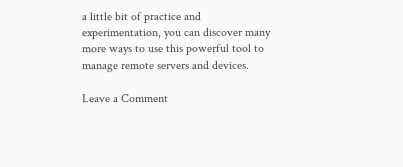a little bit of practice and experimentation, you can discover many more ways to use this powerful tool to manage remote servers and devices.

Leave a Comment